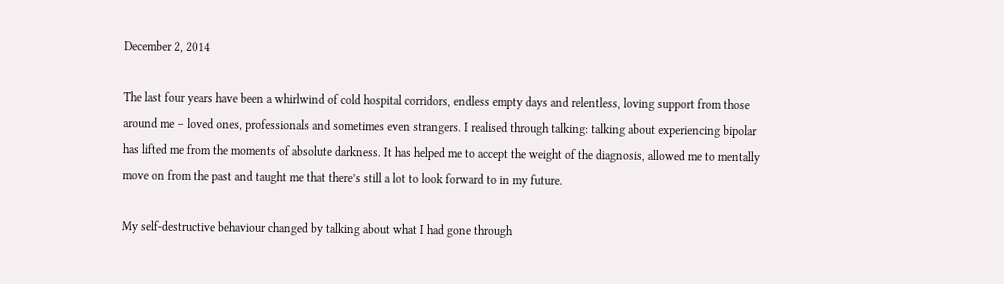December 2, 2014

The last four years have been a whirlwind of cold hospital corridors, endless empty days and relentless, loving support from those around me – loved ones, professionals and sometimes even strangers. I realised through talking: talking about experiencing bipolar has lifted me from the moments of absolute darkness. It has helped me to accept the weight of the diagnosis, allowed me to mentally move on from the past and taught me that there’s still a lot to look forward to in my future.

My self-destructive behaviour changed by talking about what I had gone through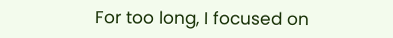For too long, I focused on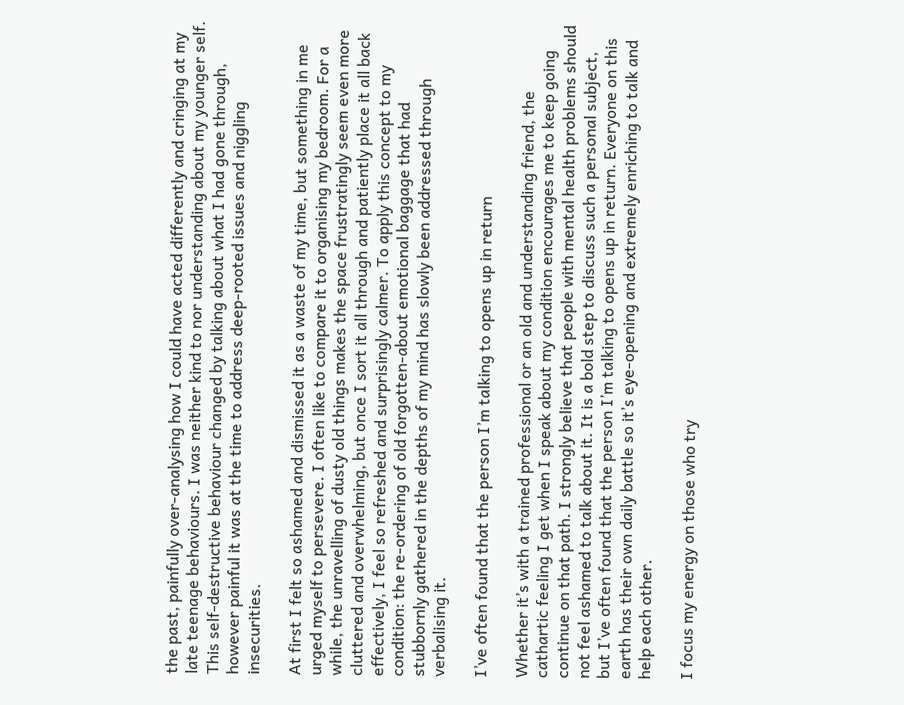the past, painfully over-analysing how I could have acted differently and cringing at my late teenage behaviours. I was neither kind to nor understanding about my younger self. This self-destructive behaviour changed by talking about what I had gone through, however painful it was at the time to address deep-rooted issues and niggling insecurities.

At first I felt so ashamed and dismissed it as a waste of my time, but something in me urged myself to persevere. I often like to compare it to organising my bedroom. For a while, the unravelling of dusty old things makes the space frustratingly seem even more cluttered and overwhelming, but once I sort it all through and patiently place it all back effectively, I feel so refreshed and surprisingly calmer. To apply this concept to my condition: the re-ordering of old forgotten-about emotional baggage that had stubbornly gathered in the depths of my mind has slowly been addressed through verbalising it.

I’ve often found that the person I’m talking to opens up in return

Whether it’s with a trained professional or an old and understanding friend, the cathartic feeling I get when I speak about my condition encourages me to keep going continue on that path. I strongly believe that people with mental health problems should not feel ashamed to talk about it. It is a bold step to discuss such a personal subject, but I’ve often found that the person I’m talking to opens up in return. Everyone on this earth has their own daily battle so it’s eye-opening and extremely enriching to talk and help each other.

I focus my energy on those who try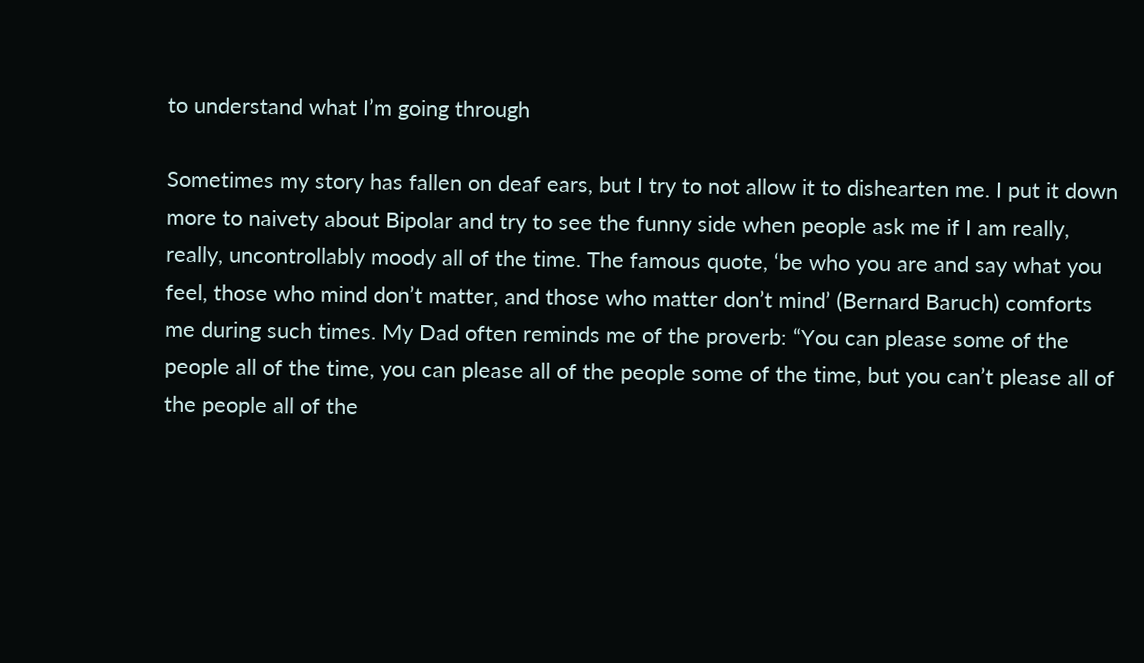to understand what I’m going through

Sometimes my story has fallen on deaf ears, but I try to not allow it to dishearten me. I put it down more to naivety about Bipolar and try to see the funny side when people ask me if I am really, really, uncontrollably moody all of the time. The famous quote, ‘be who you are and say what you feel, those who mind don’t matter, and those who matter don’t mind’ (Bernard Baruch) comforts me during such times. My Dad often reminds me of the proverb: “You can please some of the people all of the time, you can please all of the people some of the time, but you can’t please all of the people all of the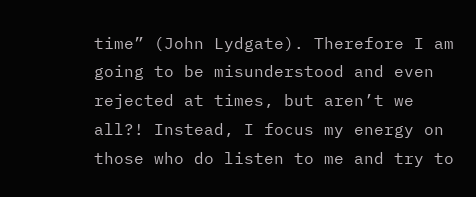time” (John Lydgate). Therefore I am going to be misunderstood and even rejected at times, but aren’t we all?! Instead, I focus my energy on those who do listen to me and try to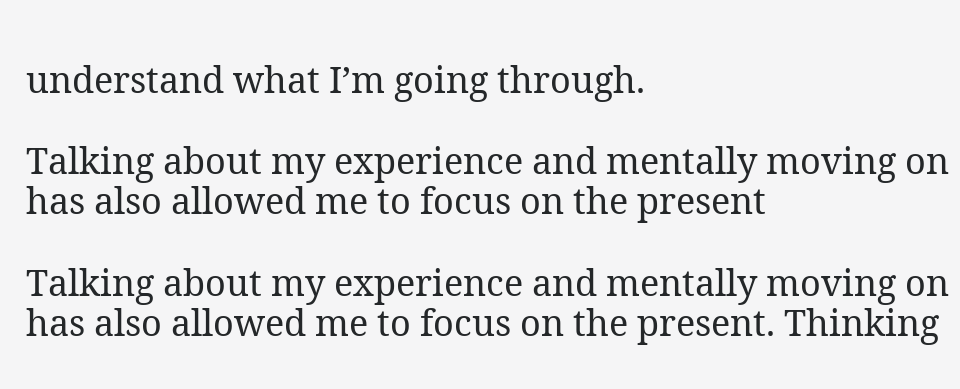understand what I’m going through.

Talking about my experience and mentally moving on has also allowed me to focus on the present

Talking about my experience and mentally moving on has also allowed me to focus on the present. Thinking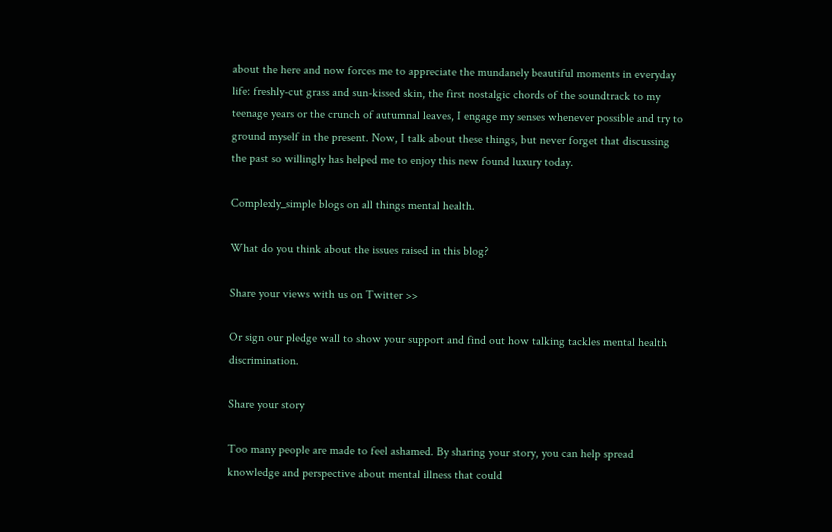about the here and now forces me to appreciate the mundanely beautiful moments in everyday life: freshly-cut grass and sun-kissed skin, the first nostalgic chords of the soundtrack to my teenage years or the crunch of autumnal leaves, I engage my senses whenever possible and try to ground myself in the present. Now, I talk about these things, but never forget that discussing the past so willingly has helped me to enjoy this new found luxury today.

Complexly_simple blogs on all things mental health.

What do you think about the issues raised in this blog?

Share your views with us on Twitter >>

Or sign our pledge wall to show your support and find out how talking tackles mental health discrimination.

Share your story

Too many people are made to feel ashamed. By sharing your story, you can help spread knowledge and perspective about mental illness that could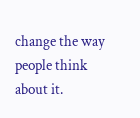change the way people think about it.